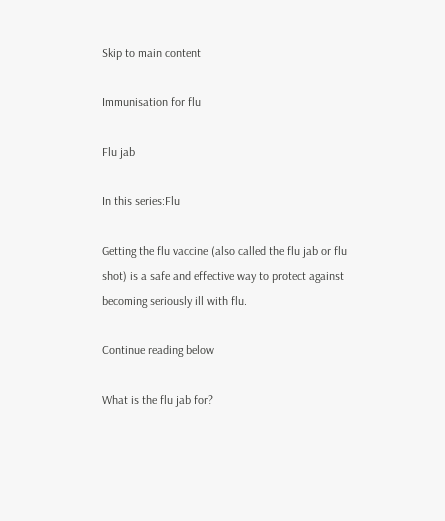Skip to main content

Immunisation for flu

Flu jab

In this series:Flu

Getting the flu vaccine (also called the flu jab or flu shot) is a safe and effective way to protect against becoming seriously ill with flu.

Continue reading below

What is the flu jab for?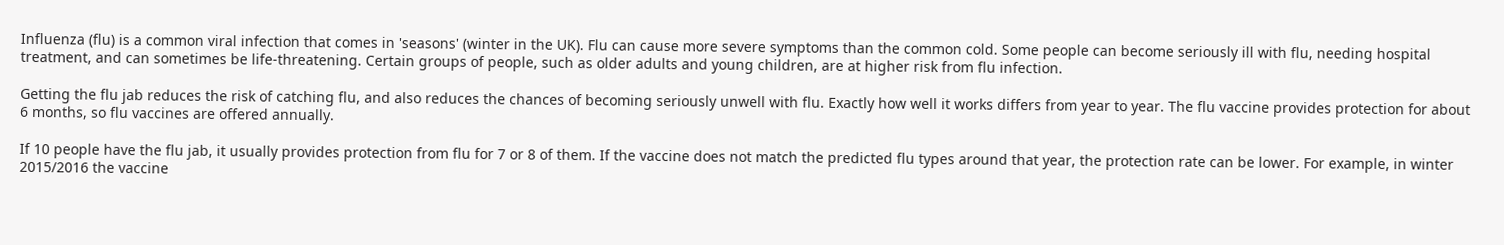Influenza (flu) is a common viral infection that comes in 'seasons' (winter in the UK). Flu can cause more severe symptoms than the common cold. Some people can become seriously ill with flu, needing hospital treatment, and can sometimes be life-threatening. Certain groups of people, such as older adults and young children, are at higher risk from flu infection.

Getting the flu jab reduces the risk of catching flu, and also reduces the chances of becoming seriously unwell with flu. Exactly how well it works differs from year to year. The flu vaccine provides protection for about 6 months, so flu vaccines are offered annually.

If 10 people have the flu jab, it usually provides protection from flu for 7 or 8 of them. If the vaccine does not match the predicted flu types around that year, the protection rate can be lower. For example, in winter 2015/2016 the vaccine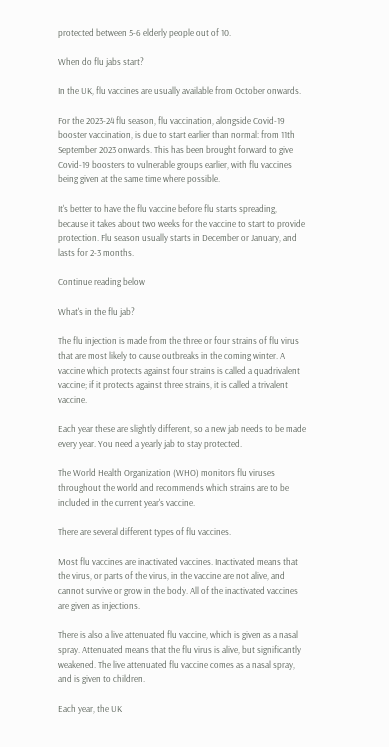protected between 5-6 elderly people out of 10.

When do flu jabs start?

In the UK, flu vaccines are usually available from October onwards.

For the 2023-24 flu season, flu vaccination, alongside Covid-19 booster vaccination, is due to start earlier than normal: from 11th September 2023 onwards. This has been brought forward to give Covid-19 boosters to vulnerable groups earlier, with flu vaccines being given at the same time where possible.

It's better to have the flu vaccine before flu starts spreading, because it takes about two weeks for the vaccine to start to provide protection. Flu season usually starts in December or January, and lasts for 2-3 months.

Continue reading below

What's in the flu jab?

The flu injection is made from the three or four strains of flu virus that are most likely to cause outbreaks in the coming winter. A vaccine which protects against four strains is called a quadrivalent vaccine; if it protects against three strains, it is called a trivalent vaccine.

Each year these are slightly different, so a new jab needs to be made every year. You need a yearly jab to stay protected.

The World Health Organization (WHO) monitors flu viruses throughout the world and recommends which strains are to be included in the current year's vaccine.

There are several different types of flu vaccines.

Most flu vaccines are inactivated vaccines. Inactivated means that the virus, or parts of the virus, in the vaccine are not alive, and cannot survive or grow in the body. All of the inactivated vaccines are given as injections.

There is also a live attenuated flu vaccine, which is given as a nasal spray. Attenuated means that the flu virus is alive, but significantly weakened. The live attenuated flu vaccine comes as a nasal spray, and is given to children.

Each year, the UK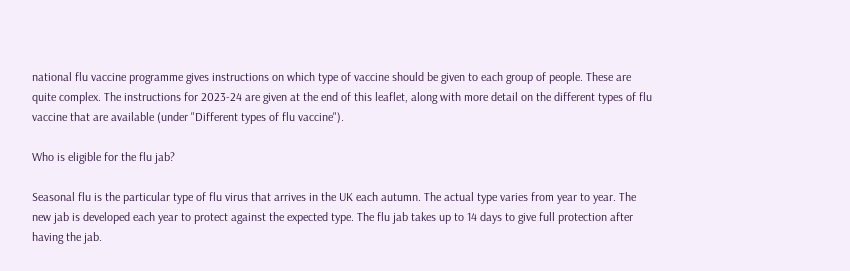national flu vaccine programme gives instructions on which type of vaccine should be given to each group of people. These are quite complex. The instructions for 2023-24 are given at the end of this leaflet, along with more detail on the different types of flu vaccine that are available (under "Different types of flu vaccine").

Who is eligible for the flu jab?

Seasonal flu is the particular type of flu virus that arrives in the UK each autumn. The actual type varies from year to year. The new jab is developed each year to protect against the expected type. The flu jab takes up to 14 days to give full protection after having the jab.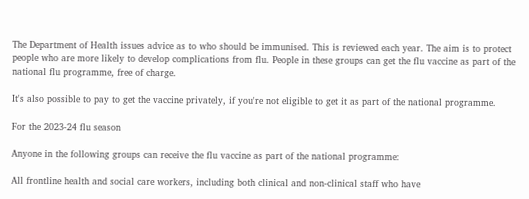The Department of Health issues advice as to who should be immunised. This is reviewed each year. The aim is to protect people who are more likely to develop complications from flu. People in these groups can get the flu vaccine as part of the national flu programme, free of charge.

It's also possible to pay to get the vaccine privately, if you're not eligible to get it as part of the national programme.

For the 2023-24 flu season

Anyone in the following groups can receive the flu vaccine as part of the national programme:

All frontline health and social care workers, including both clinical and non-clinical staff who have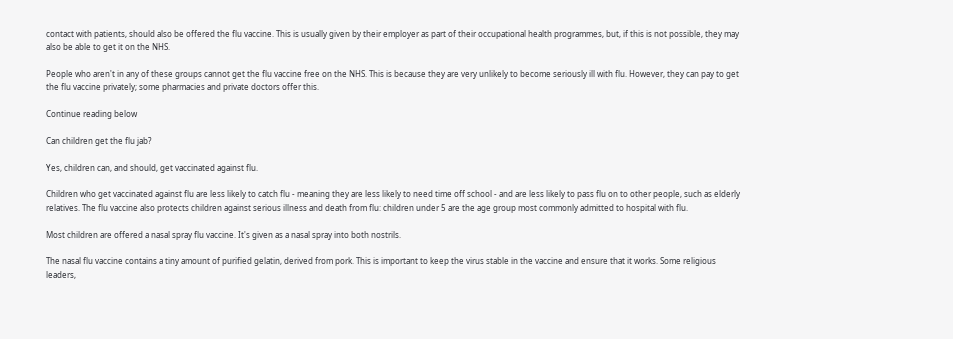contact with patients, should also be offered the flu vaccine. This is usually given by their employer as part of their occupational health programmes, but, if this is not possible, they may also be able to get it on the NHS.

People who aren't in any of these groups cannot get the flu vaccine free on the NHS. This is because they are very unlikely to become seriously ill with flu. However, they can pay to get the flu vaccine privately; some pharmacies and private doctors offer this.

Continue reading below

Can children get the flu jab?

Yes, children can, and should, get vaccinated against flu.

Children who get vaccinated against flu are less likely to catch flu - meaning they are less likely to need time off school - and are less likely to pass flu on to other people, such as elderly relatives. The flu vaccine also protects children against serious illness and death from flu: children under 5 are the age group most commonly admitted to hospital with flu.

Most children are offered a nasal spray flu vaccine. It's given as a nasal spray into both nostrils.

The nasal flu vaccine contains a tiny amount of purified gelatin, derived from pork. This is important to keep the virus stable in the vaccine and ensure that it works. Some religious leaders,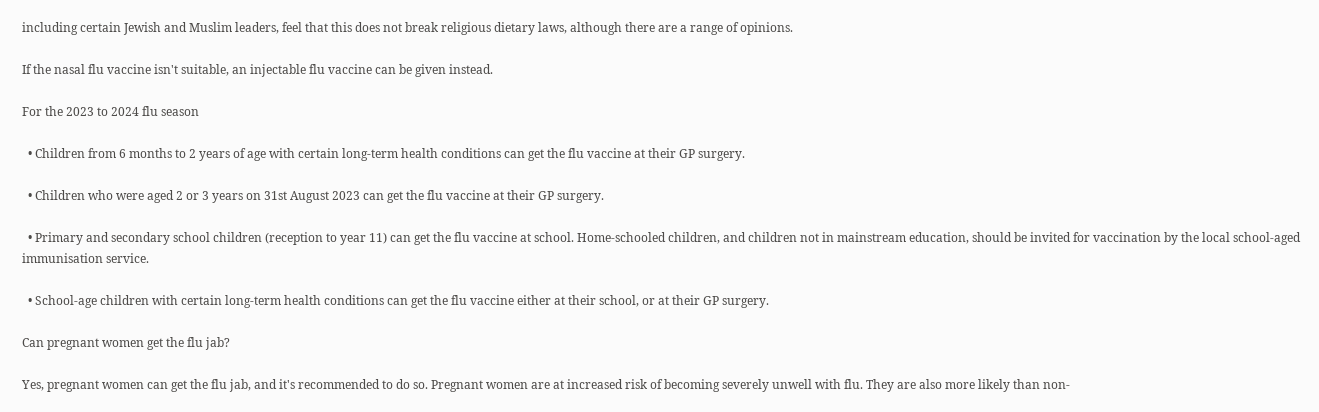including certain Jewish and Muslim leaders, feel that this does not break religious dietary laws, although there are a range of opinions.

If the nasal flu vaccine isn't suitable, an injectable flu vaccine can be given instead.

For the 2023 to 2024 flu season

  • Children from 6 months to 2 years of age with certain long-term health conditions can get the flu vaccine at their GP surgery.

  • Children who were aged 2 or 3 years on 31st August 2023 can get the flu vaccine at their GP surgery.

  • Primary and secondary school children (reception to year 11) can get the flu vaccine at school. Home-schooled children, and children not in mainstream education, should be invited for vaccination by the local school-aged immunisation service.

  • School-age children with certain long-term health conditions can get the flu vaccine either at their school, or at their GP surgery.

Can pregnant women get the flu jab?

Yes, pregnant women can get the flu jab, and it's recommended to do so. Pregnant women are at increased risk of becoming severely unwell with flu. They are also more likely than non-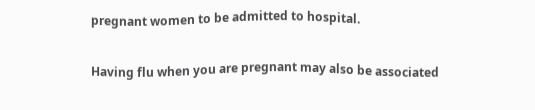pregnant women to be admitted to hospital.

Having flu when you are pregnant may also be associated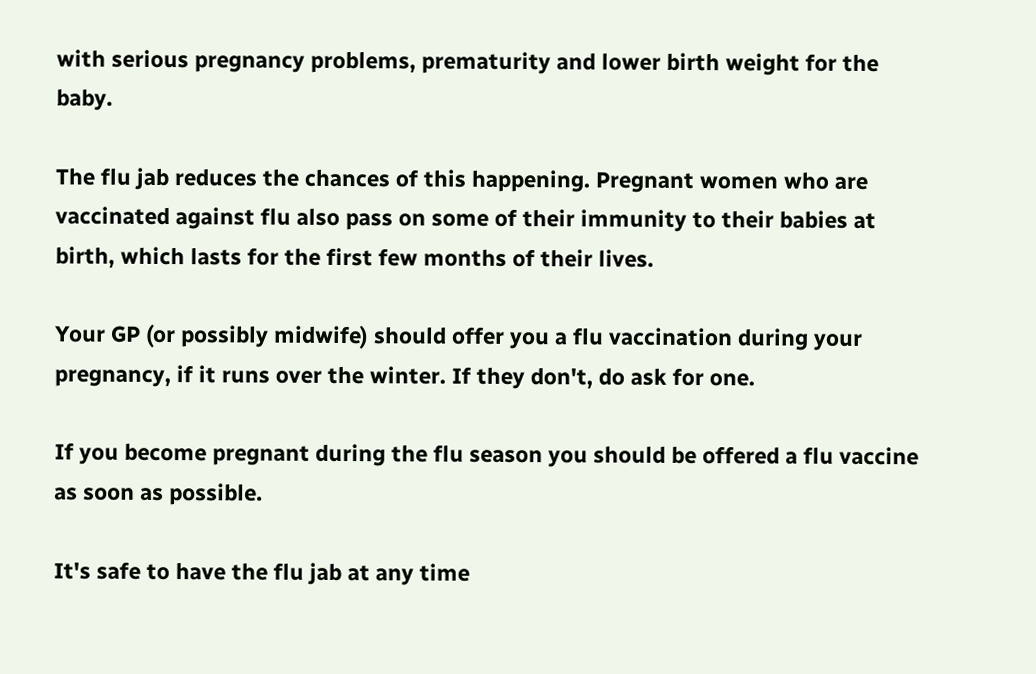with serious pregnancy problems, prematurity and lower birth weight for the baby.

The flu jab reduces the chances of this happening. Pregnant women who are vaccinated against flu also pass on some of their immunity to their babies at birth, which lasts for the first few months of their lives.

Your GP (or possibly midwife) should offer you a flu vaccination during your pregnancy, if it runs over the winter. If they don't, do ask for one.

If you become pregnant during the flu season you should be offered a flu vaccine as soon as possible.

It's safe to have the flu jab at any time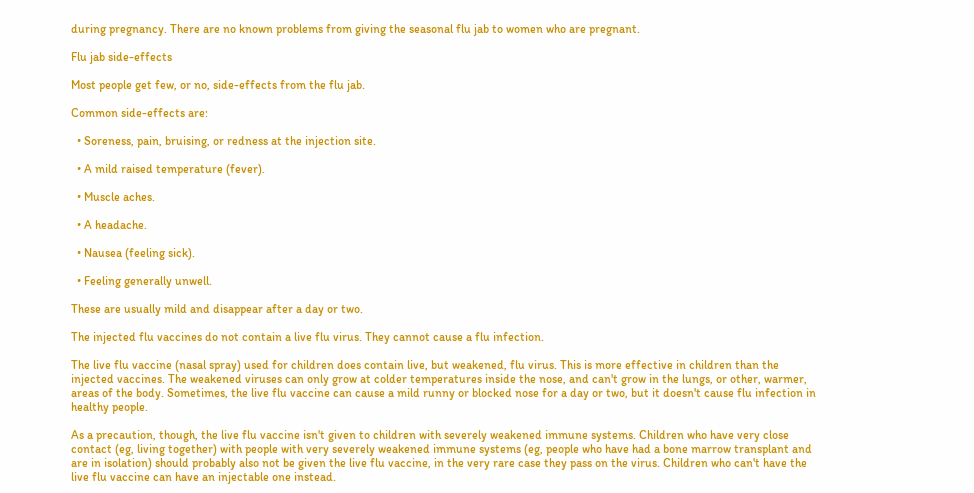during pregnancy. There are no known problems from giving the seasonal flu jab to women who are pregnant.

Flu jab side-effects

Most people get few, or no, side-effects from the flu jab.

Common side-effects are:

  • Soreness, pain, bruising, or redness at the injection site.

  • A mild raised temperature (fever).

  • Muscle aches.

  • A headache.

  • Nausea (feeling sick).

  • Feeling generally unwell.

These are usually mild and disappear after a day or two.

The injected flu vaccines do not contain a live flu virus. They cannot cause a flu infection.

The live flu vaccine (nasal spray) used for children does contain live, but weakened, flu virus. This is more effective in children than the injected vaccines. The weakened viruses can only grow at colder temperatures inside the nose, and can't grow in the lungs, or other, warmer, areas of the body. Sometimes, the live flu vaccine can cause a mild runny or blocked nose for a day or two, but it doesn't cause flu infection in healthy people.

As a precaution, though, the live flu vaccine isn't given to children with severely weakened immune systems. Children who have very close contact (eg, living together) with people with very severely weakened immune systems (eg, people who have had a bone marrow transplant and are in isolation) should probably also not be given the live flu vaccine, in the very rare case they pass on the virus. Children who can't have the live flu vaccine can have an injectable one instead.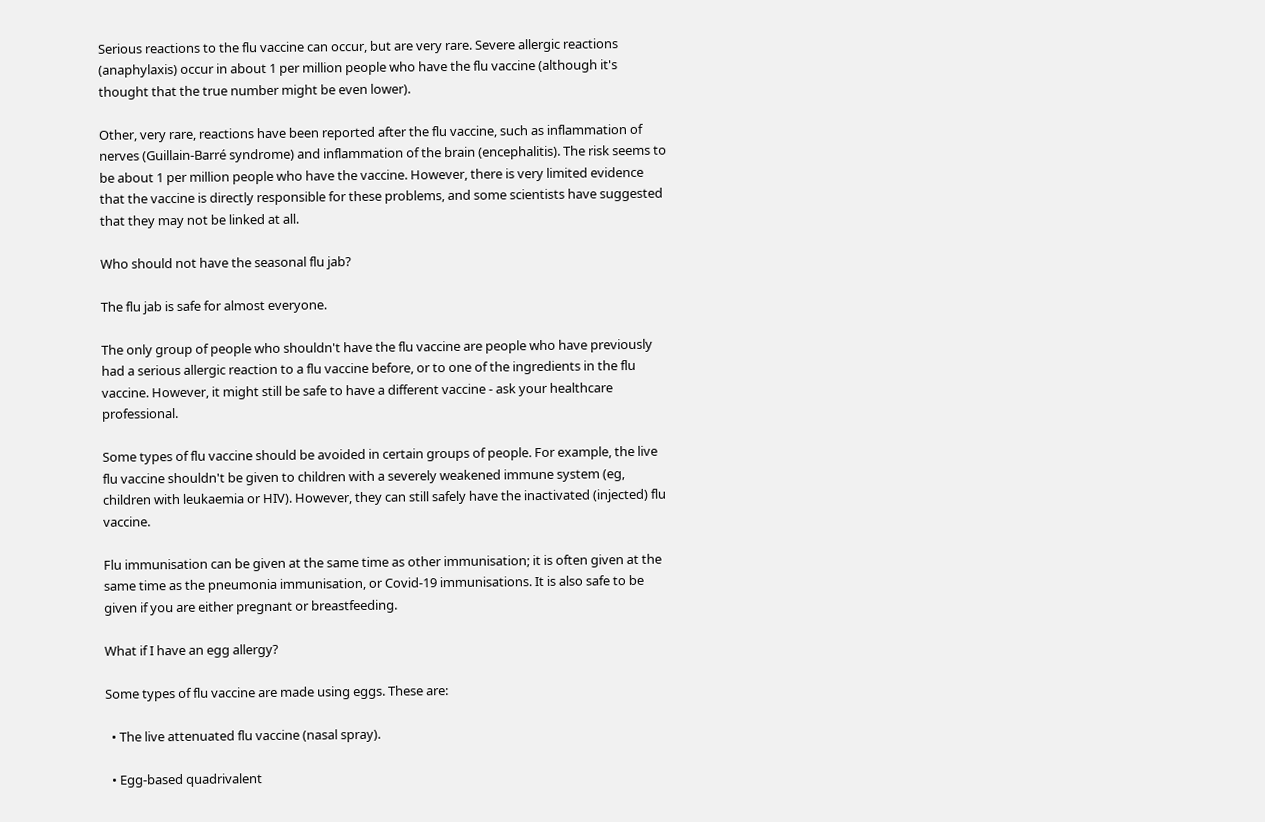Serious reactions to the flu vaccine can occur, but are very rare. Severe allergic reactions (anaphylaxis) occur in about 1 per million people who have the flu vaccine (although it's thought that the true number might be even lower).

Other, very rare, reactions have been reported after the flu vaccine, such as inflammation of nerves (Guillain-Barré syndrome) and inflammation of the brain (encephalitis). The risk seems to be about 1 per million people who have the vaccine. However, there is very limited evidence that the vaccine is directly responsible for these problems, and some scientists have suggested that they may not be linked at all.

Who should not have the seasonal flu jab?

The flu jab is safe for almost everyone.

The only group of people who shouldn't have the flu vaccine are people who have previously had a serious allergic reaction to a flu vaccine before, or to one of the ingredients in the flu vaccine. However, it might still be safe to have a different vaccine - ask your healthcare professional.

Some types of flu vaccine should be avoided in certain groups of people. For example, the live flu vaccine shouldn't be given to children with a severely weakened immune system (eg, children with leukaemia or HIV). However, they can still safely have the inactivated (injected) flu vaccine.

Flu immunisation can be given at the same time as other immunisation; it is often given at the same time as the pneumonia immunisation, or Covid-19 immunisations. It is also safe to be given if you are either pregnant or breastfeeding.

What if I have an egg allergy?

Some types of flu vaccine are made using eggs. These are:

  • The live attenuated flu vaccine (nasal spray).

  • Egg-based quadrivalent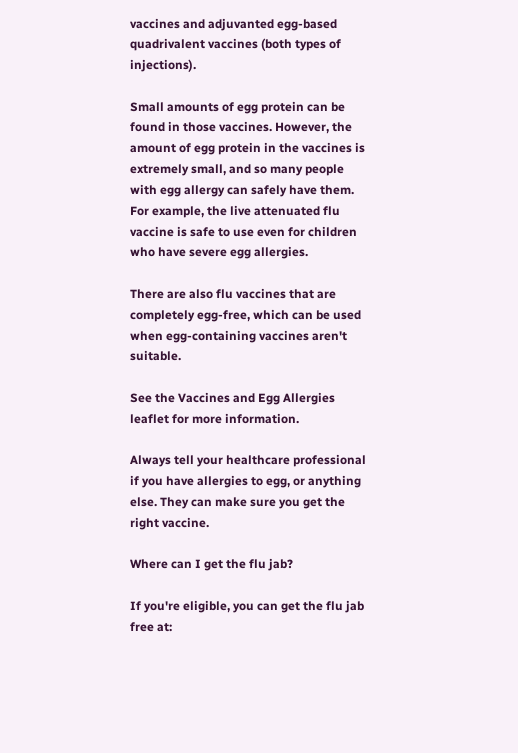vaccines and adjuvanted egg-based quadrivalent vaccines (both types of injections).

Small amounts of egg protein can be found in those vaccines. However, the amount of egg protein in the vaccines is extremely small, and so many people with egg allergy can safely have them. For example, the live attenuated flu vaccine is safe to use even for children who have severe egg allergies.

There are also flu vaccines that are completely egg-free, which can be used when egg-containing vaccines aren't suitable.

See the Vaccines and Egg Allergies leaflet for more information.

Always tell your healthcare professional if you have allergies to egg, or anything else. They can make sure you get the right vaccine.

Where can I get the flu jab?

If you're eligible, you can get the flu jab free at: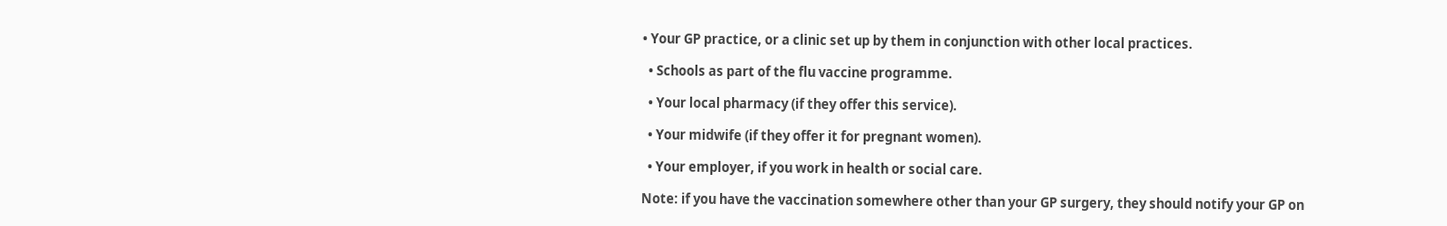• Your GP practice, or a clinic set up by them in conjunction with other local practices.

  • Schools as part of the flu vaccine programme.

  • Your local pharmacy (if they offer this service).

  • Your midwife (if they offer it for pregnant women).

  • Your employer, if you work in health or social care.

Note: if you have the vaccination somewhere other than your GP surgery, they should notify your GP on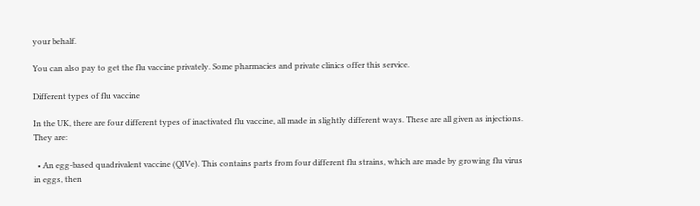your behalf.

You can also pay to get the flu vaccine privately. Some pharmacies and private clinics offer this service.

Different types of flu vaccine

In the UK, there are four different types of inactivated flu vaccine, all made in slightly different ways. These are all given as injections. They are:

  • An egg-based quadrivalent vaccine (QIVe). This contains parts from four different flu strains, which are made by growing flu virus in eggs, then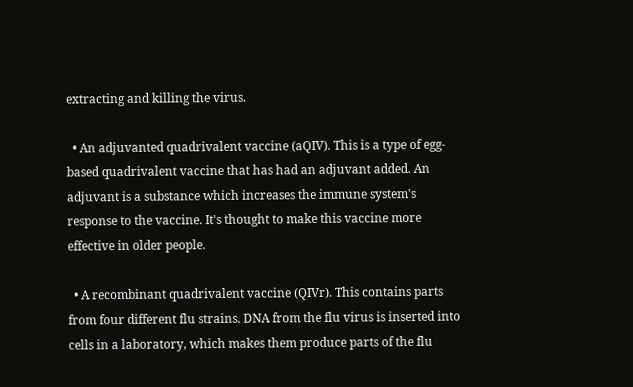extracting and killing the virus.

  • An adjuvanted quadrivalent vaccine (aQIV). This is a type of egg-based quadrivalent vaccine that has had an adjuvant added. An adjuvant is a substance which increases the immune system's response to the vaccine. It's thought to make this vaccine more effective in older people.

  • A recombinant quadrivalent vaccine (QIVr). This contains parts from four different flu strains. DNA from the flu virus is inserted into cells in a laboratory, which makes them produce parts of the flu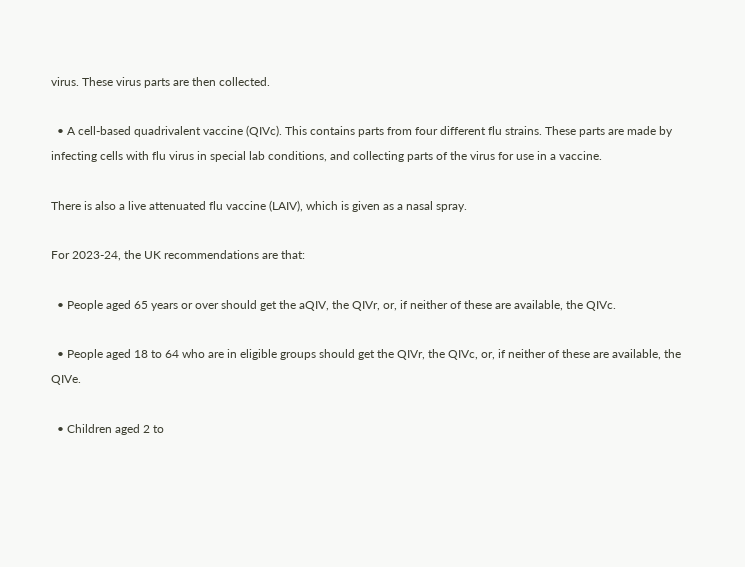virus. These virus parts are then collected.

  • A cell-based quadrivalent vaccine (QIVc). This contains parts from four different flu strains. These parts are made by infecting cells with flu virus in special lab conditions, and collecting parts of the virus for use in a vaccine.

There is also a live attenuated flu vaccine (LAIV), which is given as a nasal spray.

For 2023-24, the UK recommendations are that:

  • People aged 65 years or over should get the aQIV, the QIVr, or, if neither of these are available, the QIVc.

  • People aged 18 to 64 who are in eligible groups should get the QIVr, the QIVc, or, if neither of these are available, the QIVe.

  • Children aged 2 to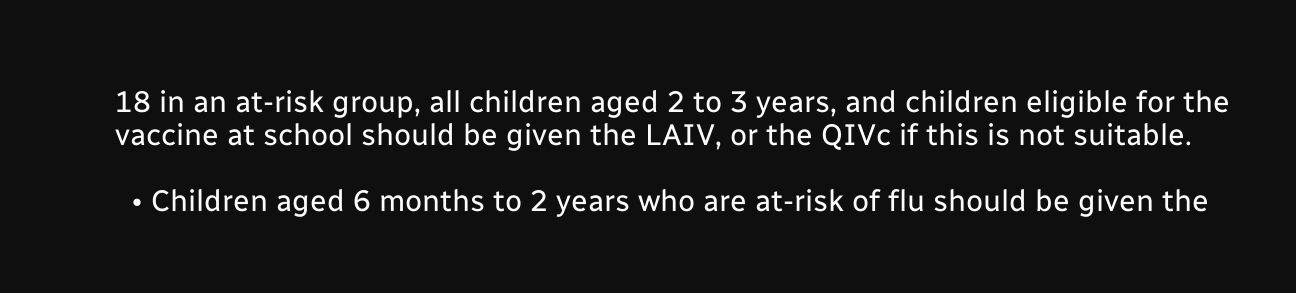18 in an at-risk group, all children aged 2 to 3 years, and children eligible for the vaccine at school should be given the LAIV, or the QIVc if this is not suitable.

  • Children aged 6 months to 2 years who are at-risk of flu should be given the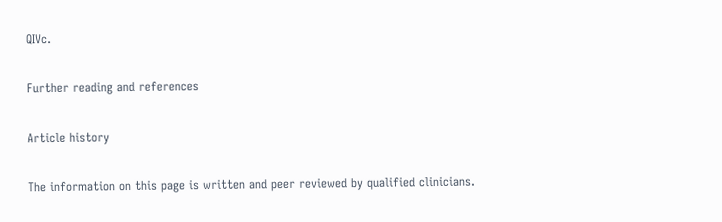QIVc.

Further reading and references

Article history

The information on this page is written and peer reviewed by qualified clinicians.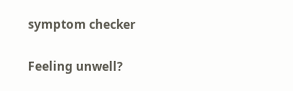symptom checker

Feeling unwell?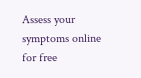Assess your symptoms online for free